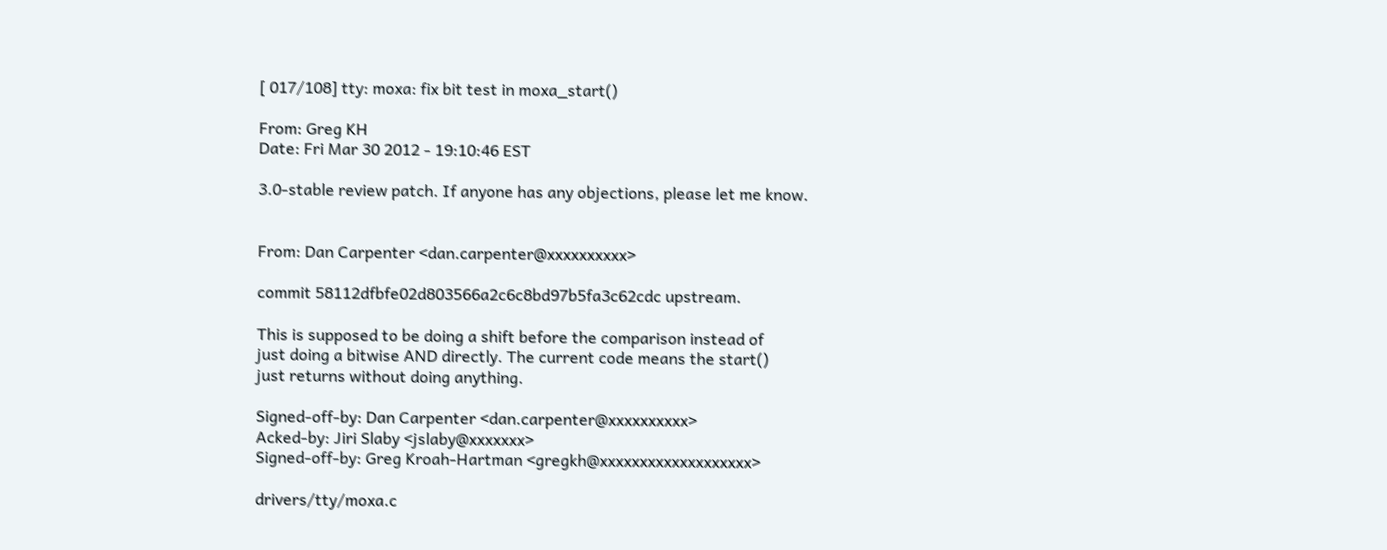[ 017/108] tty: moxa: fix bit test in moxa_start()

From: Greg KH
Date: Fri Mar 30 2012 - 19:10:46 EST

3.0-stable review patch. If anyone has any objections, please let me know.


From: Dan Carpenter <dan.carpenter@xxxxxxxxxx>

commit 58112dfbfe02d803566a2c6c8bd97b5fa3c62cdc upstream.

This is supposed to be doing a shift before the comparison instead of
just doing a bitwise AND directly. The current code means the start()
just returns without doing anything.

Signed-off-by: Dan Carpenter <dan.carpenter@xxxxxxxxxx>
Acked-by: Jiri Slaby <jslaby@xxxxxxx>
Signed-off-by: Greg Kroah-Hartman <gregkh@xxxxxxxxxxxxxxxxxxx>

drivers/tty/moxa.c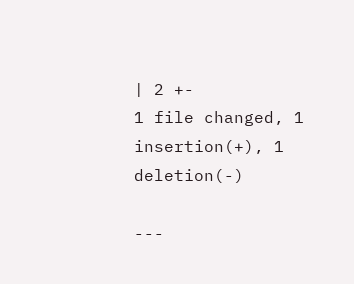| 2 +-
1 file changed, 1 insertion(+), 1 deletion(-)

---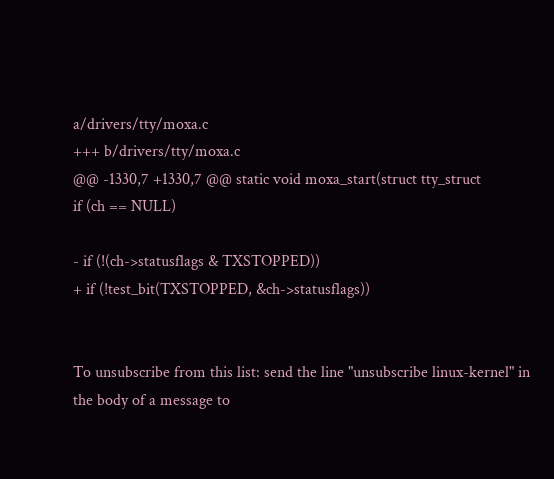a/drivers/tty/moxa.c
+++ b/drivers/tty/moxa.c
@@ -1330,7 +1330,7 @@ static void moxa_start(struct tty_struct
if (ch == NULL)

- if (!(ch->statusflags & TXSTOPPED))
+ if (!test_bit(TXSTOPPED, &ch->statusflags))


To unsubscribe from this list: send the line "unsubscribe linux-kernel" in
the body of a message to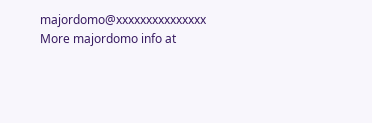majordomo@xxxxxxxxxxxxxxx
More majordomo info at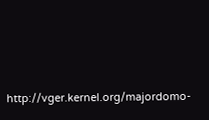http://vger.kernel.org/majordomo-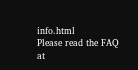info.html
Please read the FAQ at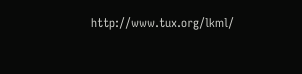http://www.tux.org/lkml/